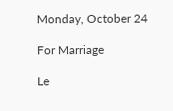Monday, October 24

For Marriage

Le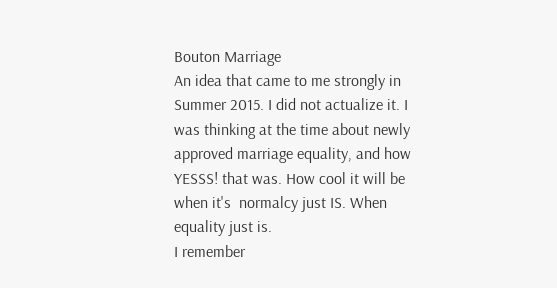Bouton Marriage
An idea that came to me strongly in Summer 2015. I did not actualize it. I was thinking at the time about newly approved marriage equality, and how YESSS! that was. How cool it will be when it's  normalcy just IS. When equality just is.
I remember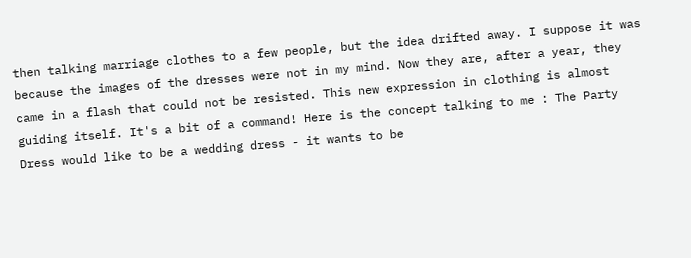then talking marriage clothes to a few people, but the idea drifted away. I suppose it was because the images of the dresses were not in my mind. Now they are, after a year, they came in a flash that could not be resisted. This new expression in clothing is almost guiding itself. It's a bit of a command! Here is the concept talking to me : The Party Dress would like to be a wedding dress - it wants to be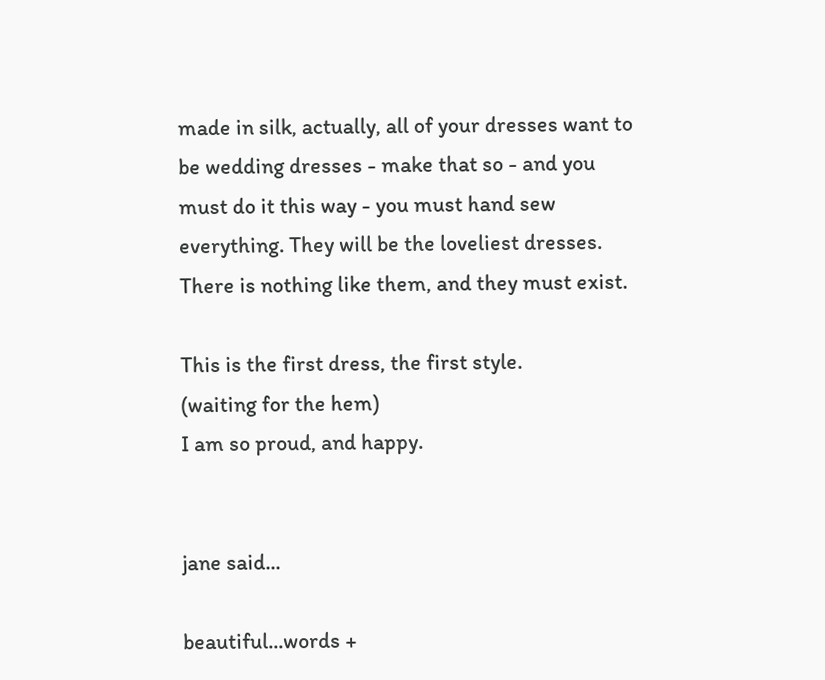made in silk, actually, all of your dresses want to be wedding dresses - make that so - and you must do it this way - you must hand sew everything. They will be the loveliest dresses. There is nothing like them, and they must exist.

This is the first dress, the first style.
(waiting for the hem)
I am so proud, and happy.


jane said...

beautiful...words +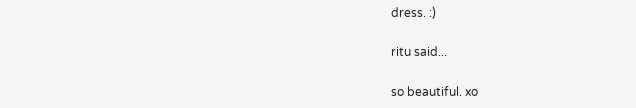dress. :)

ritu said...

so beautiful. xo